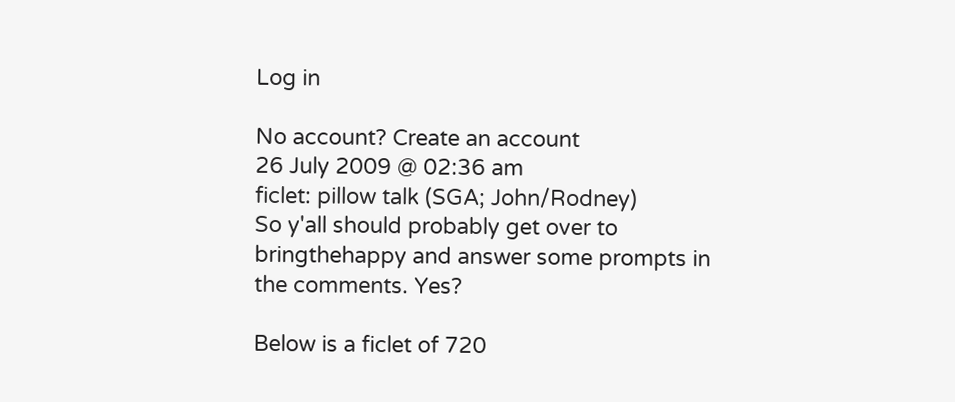Log in

No account? Create an account
26 July 2009 @ 02:36 am
ficlet: pillow talk (SGA; John/Rodney)
So y'all should probably get over to bringthehappy and answer some prompts in the comments. Yes?

Below is a ficlet of 720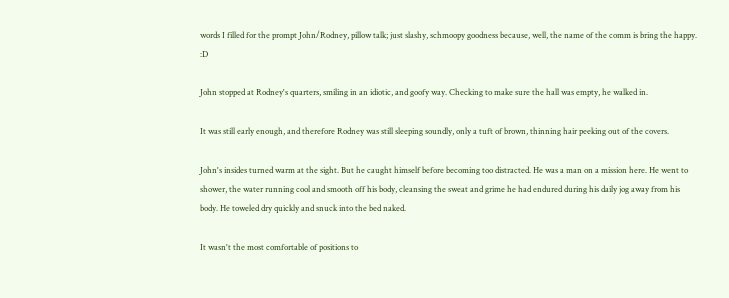words I filled for the prompt John/Rodney, pillow talk; just slashy, schmoopy goodness because, well, the name of the comm is bring the happy. :D

John stopped at Rodney's quarters, smiling in an idiotic, and goofy way. Checking to make sure the hall was empty, he walked in.

It was still early enough, and therefore Rodney was still sleeping soundly, only a tuft of brown, thinning hair peeking out of the covers.

John's insides turned warm at the sight. But he caught himself before becoming too distracted. He was a man on a mission here. He went to shower, the water running cool and smooth off his body, cleansing the sweat and grime he had endured during his daily jog away from his body. He toweled dry quickly and snuck into the bed naked.

It wasn't the most comfortable of positions to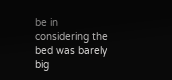be in considering the bed was barely big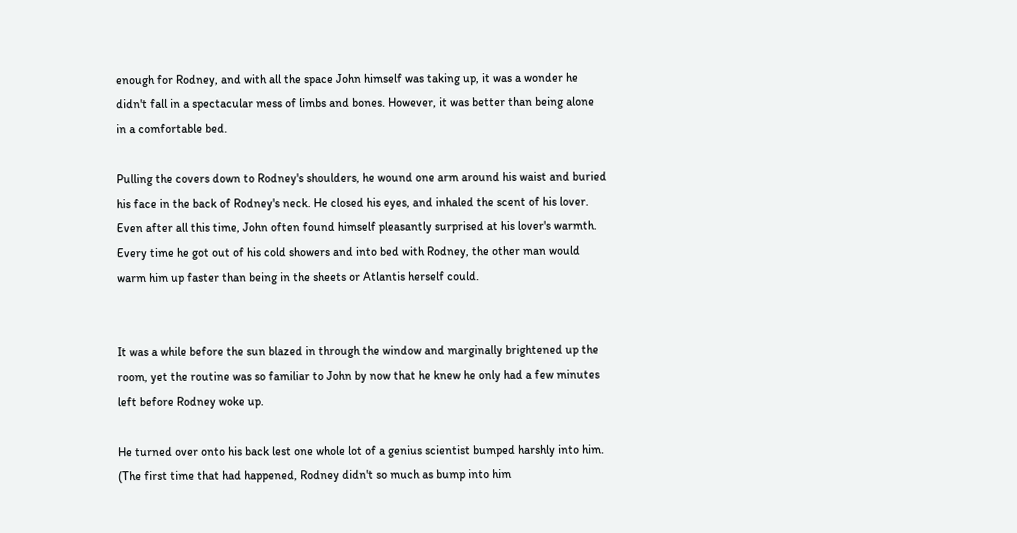enough for Rodney, and with all the space John himself was taking up, it was a wonder he didn't fall in a spectacular mess of limbs and bones. However, it was better than being alone in a comfortable bed.

Pulling the covers down to Rodney's shoulders, he wound one arm around his waist and buried his face in the back of Rodney's neck. He closed his eyes, and inhaled the scent of his lover. Even after all this time, John often found himself pleasantly surprised at his lover's warmth. Every time he got out of his cold showers and into bed with Rodney, the other man would warm him up faster than being in the sheets or Atlantis herself could.


It was a while before the sun blazed in through the window and marginally brightened up the room, yet the routine was so familiar to John by now that he knew he only had a few minutes left before Rodney woke up.

He turned over onto his back lest one whole lot of a genius scientist bumped harshly into him. (The first time that had happened, Rodney didn't so much as bump into him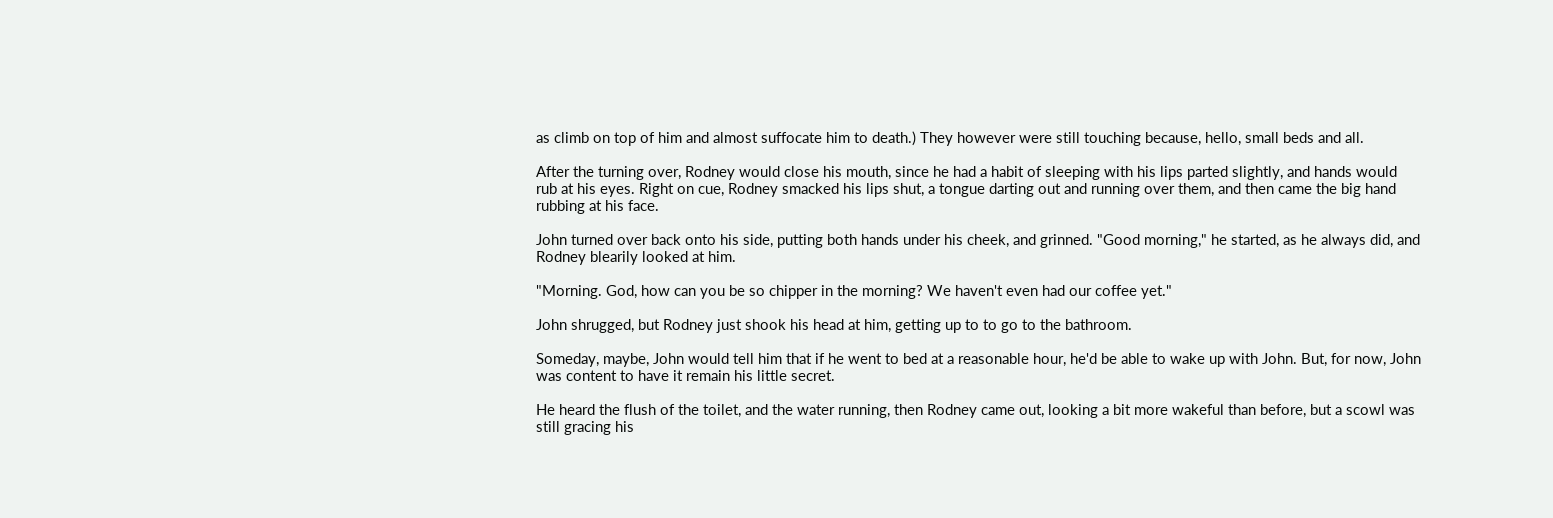as climb on top of him and almost suffocate him to death.) They however were still touching because, hello, small beds and all.

After the turning over, Rodney would close his mouth, since he had a habit of sleeping with his lips parted slightly, and hands would rub at his eyes. Right on cue, Rodney smacked his lips shut, a tongue darting out and running over them, and then came the big hand rubbing at his face.

John turned over back onto his side, putting both hands under his cheek, and grinned. "Good morning," he started, as he always did, and Rodney blearily looked at him.

"Morning. God, how can you be so chipper in the morning? We haven't even had our coffee yet."

John shrugged, but Rodney just shook his head at him, getting up to to go to the bathroom.

Someday, maybe, John would tell him that if he went to bed at a reasonable hour, he'd be able to wake up with John. But, for now, John was content to have it remain his little secret.

He heard the flush of the toilet, and the water running, then Rodney came out, looking a bit more wakeful than before, but a scowl was still gracing his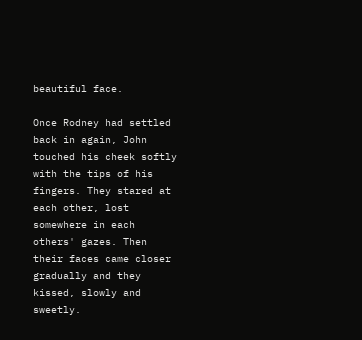beautiful face.

Once Rodney had settled back in again, John touched his cheek softly with the tips of his fingers. They stared at each other, lost somewhere in each others' gazes. Then their faces came closer gradually and they kissed, slowly and sweetly.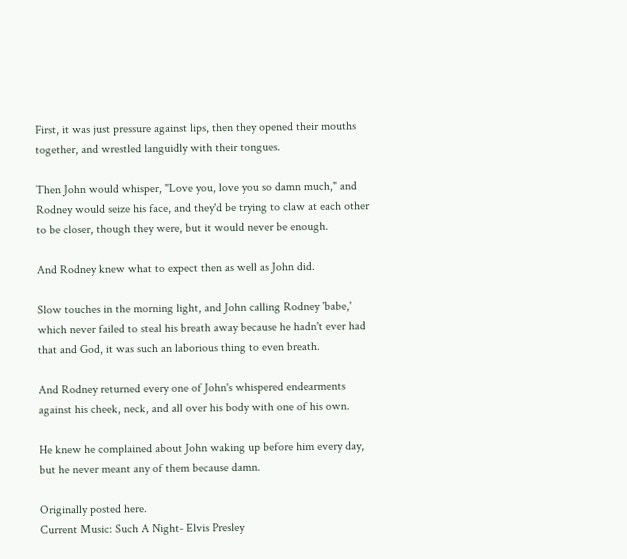First, it was just pressure against lips, then they opened their mouths together, and wrestled languidly with their tongues.

Then John would whisper, "Love you, love you so damn much," and Rodney would seize his face, and they'd be trying to claw at each other to be closer, though they were, but it would never be enough.

And Rodney knew what to expect then as well as John did.

Slow touches in the morning light, and John calling Rodney 'babe,' which never failed to steal his breath away because he hadn't ever had that and God, it was such an laborious thing to even breath.

And Rodney returned every one of John's whispered endearments against his cheek, neck, and all over his body with one of his own.

He knew he complained about John waking up before him every day, but he never meant any of them because damn.

Originally posted here.
Current Music: Such A Night- Elvis Presley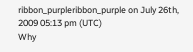ribbon_purpleribbon_purple on July 26th, 2009 05:13 pm (UTC)
Why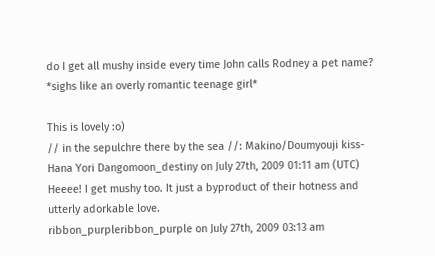do I get all mushy inside every time John calls Rodney a pet name? *sighs like an overly romantic teenage girl*

This is lovely :o)
// in the sepulchre there by the sea //: Makino/Doumyouji kiss- Hana Yori Dangomoon_destiny on July 27th, 2009 01:11 am (UTC)
Heeee! I get mushy too. It just a byproduct of their hotness and utterly adorkable love.
ribbon_purpleribbon_purple on July 27th, 2009 03:13 am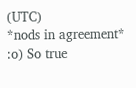(UTC)
*nods in agreement* :o) So true